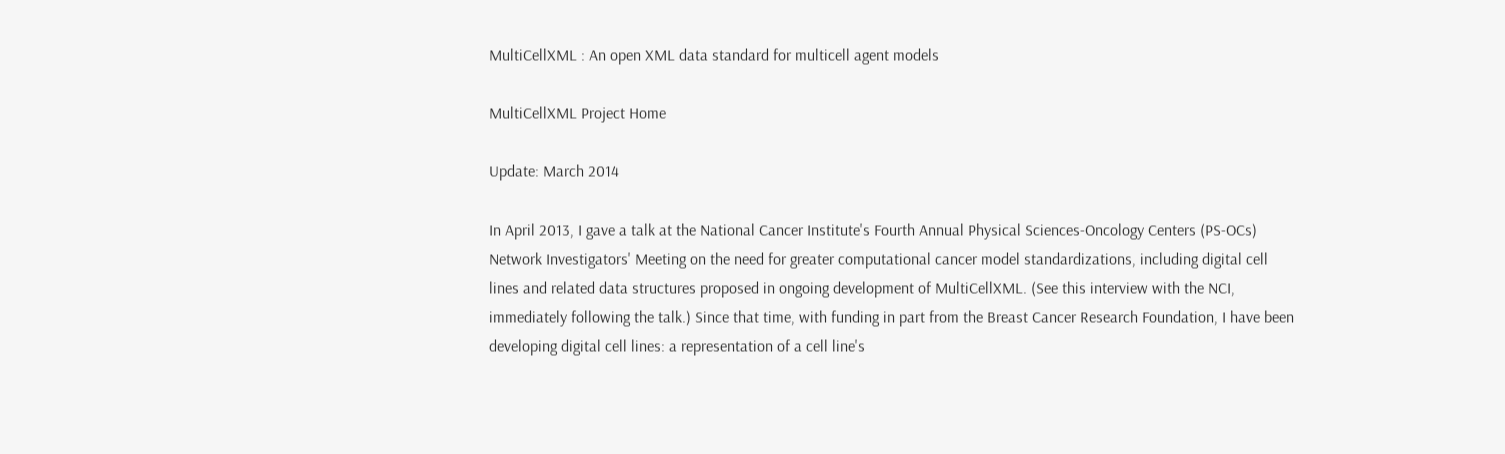MultiCellXML : An open XML data standard for multicell agent models

MultiCellXML Project Home

Update: March 2014

In April 2013, I gave a talk at the National Cancer Institute's Fourth Annual Physical Sciences-Oncology Centers (PS-OCs) Network Investigators' Meeting on the need for greater computational cancer model standardizations, including digital cell lines and related data structures proposed in ongoing development of MultiCellXML. (See this interview with the NCI, immediately following the talk.) Since that time, with funding in part from the Breast Cancer Research Foundation, I have been developing digital cell lines: a representation of a cell line's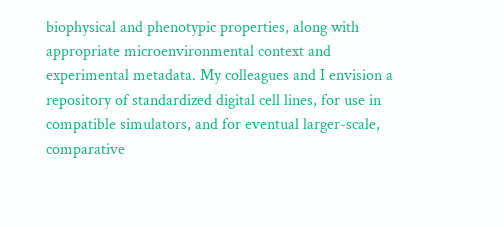biophysical and phenotypic properties, along with appropriate microenvironmental context and experimental metadata. My colleagues and I envision a repository of standardized digital cell lines, for use in compatible simulators, and for eventual larger-scale, comparative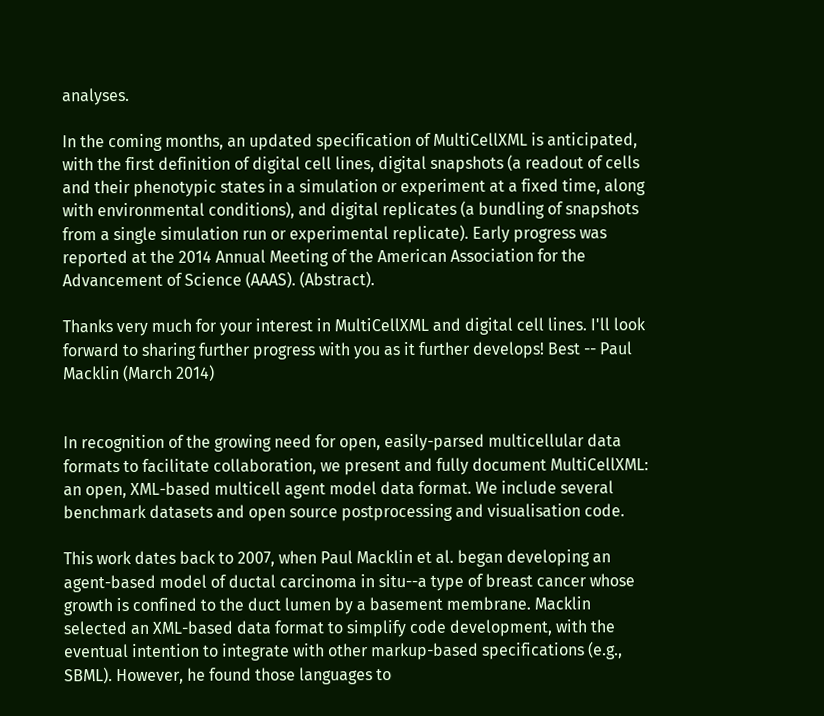analyses.

In the coming months, an updated specification of MultiCellXML is anticipated, with the first definition of digital cell lines, digital snapshots (a readout of cells and their phenotypic states in a simulation or experiment at a fixed time, along with environmental conditions), and digital replicates (a bundling of snapshots from a single simulation run or experimental replicate). Early progress was reported at the 2014 Annual Meeting of the American Association for the Advancement of Science (AAAS). (Abstract).

Thanks very much for your interest in MultiCellXML and digital cell lines. I'll look forward to sharing further progress with you as it further develops! Best -- Paul Macklin (March 2014)


In recognition of the growing need for open, easily-parsed multicellular data formats to facilitate collaboration, we present and fully document MultiCellXML: an open, XML-based multicell agent model data format. We include several benchmark datasets and open source postprocessing and visualisation code.

This work dates back to 2007, when Paul Macklin et al. began developing an agent-based model of ductal carcinoma in situ--a type of breast cancer whose growth is confined to the duct lumen by a basement membrane. Macklin selected an XML-based data format to simplify code development, with the eventual intention to integrate with other markup-based specifications (e.g., SBML). However, he found those languages to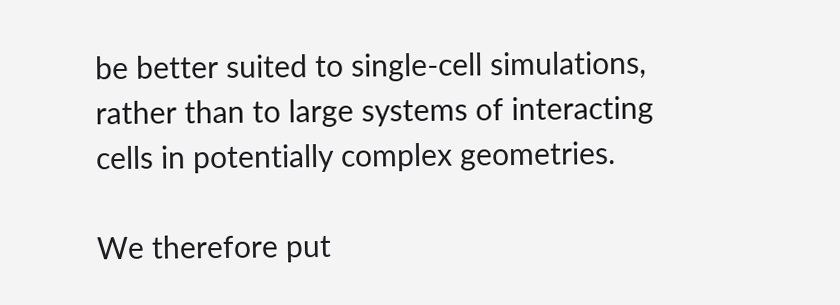be better suited to single-cell simulations, rather than to large systems of interacting cells in potentially complex geometries.

We therefore put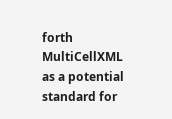forth MultiCellXML as a potential standard for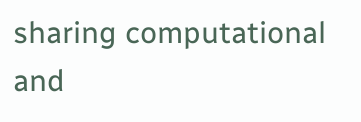sharing computational and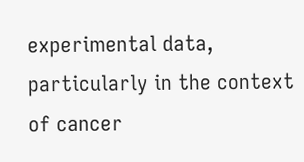experimental data, particularly in the context of cancer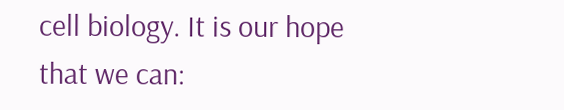cell biology. It is our hope that we can: